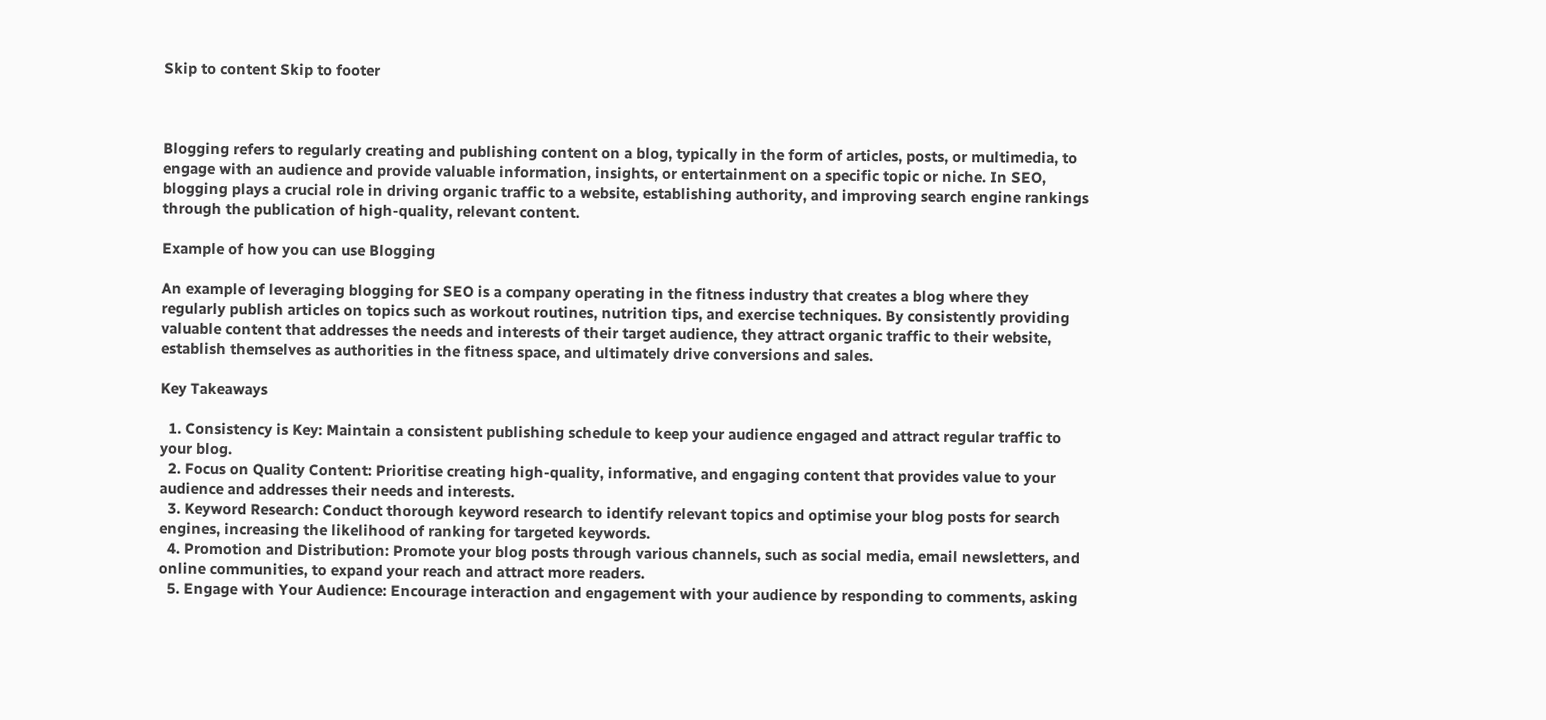Skip to content Skip to footer



Blogging refers to regularly creating and publishing content on a blog, typically in the form of articles, posts, or multimedia, to engage with an audience and provide valuable information, insights, or entertainment on a specific topic or niche. In SEO, blogging plays a crucial role in driving organic traffic to a website, establishing authority, and improving search engine rankings through the publication of high-quality, relevant content.

Example of how you can use Blogging

An example of leveraging blogging for SEO is a company operating in the fitness industry that creates a blog where they regularly publish articles on topics such as workout routines, nutrition tips, and exercise techniques. By consistently providing valuable content that addresses the needs and interests of their target audience, they attract organic traffic to their website, establish themselves as authorities in the fitness space, and ultimately drive conversions and sales.

Key Takeaways

  1. Consistency is Key: Maintain a consistent publishing schedule to keep your audience engaged and attract regular traffic to your blog.
  2. Focus on Quality Content: Prioritise creating high-quality, informative, and engaging content that provides value to your audience and addresses their needs and interests.
  3. Keyword Research: Conduct thorough keyword research to identify relevant topics and optimise your blog posts for search engines, increasing the likelihood of ranking for targeted keywords.
  4. Promotion and Distribution: Promote your blog posts through various channels, such as social media, email newsletters, and online communities, to expand your reach and attract more readers.
  5. Engage with Your Audience: Encourage interaction and engagement with your audience by responding to comments, asking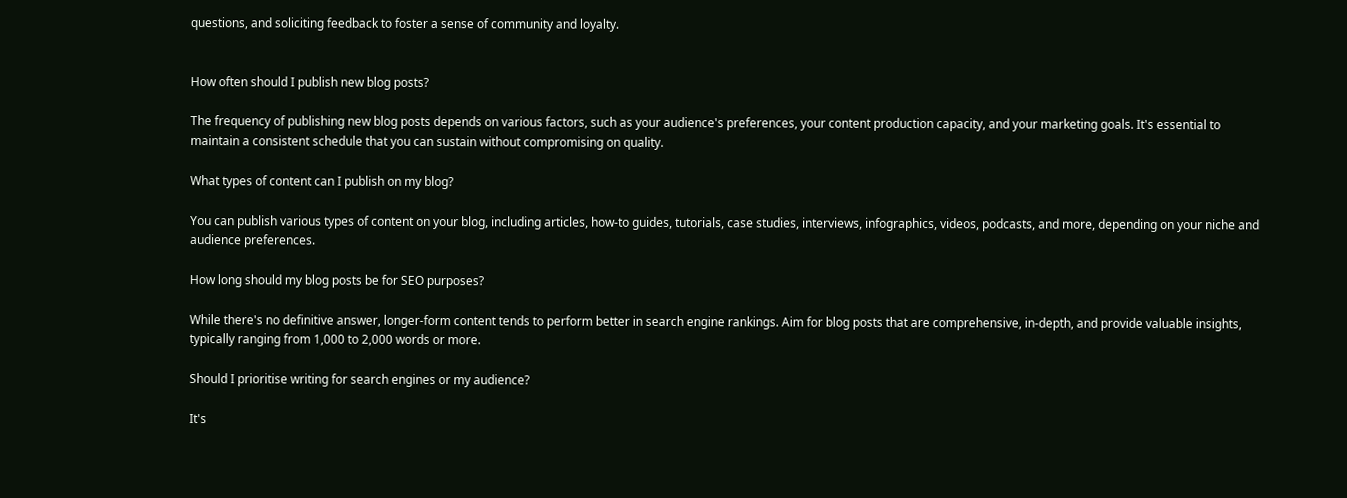questions, and soliciting feedback to foster a sense of community and loyalty.


How often should I publish new blog posts?

The frequency of publishing new blog posts depends on various factors, such as your audience's preferences, your content production capacity, and your marketing goals. It's essential to maintain a consistent schedule that you can sustain without compromising on quality.

What types of content can I publish on my blog?

You can publish various types of content on your blog, including articles, how-to guides, tutorials, case studies, interviews, infographics, videos, podcasts, and more, depending on your niche and audience preferences.

How long should my blog posts be for SEO purposes?

While there's no definitive answer, longer-form content tends to perform better in search engine rankings. Aim for blog posts that are comprehensive, in-depth, and provide valuable insights, typically ranging from 1,000 to 2,000 words or more.

Should I prioritise writing for search engines or my audience?

It's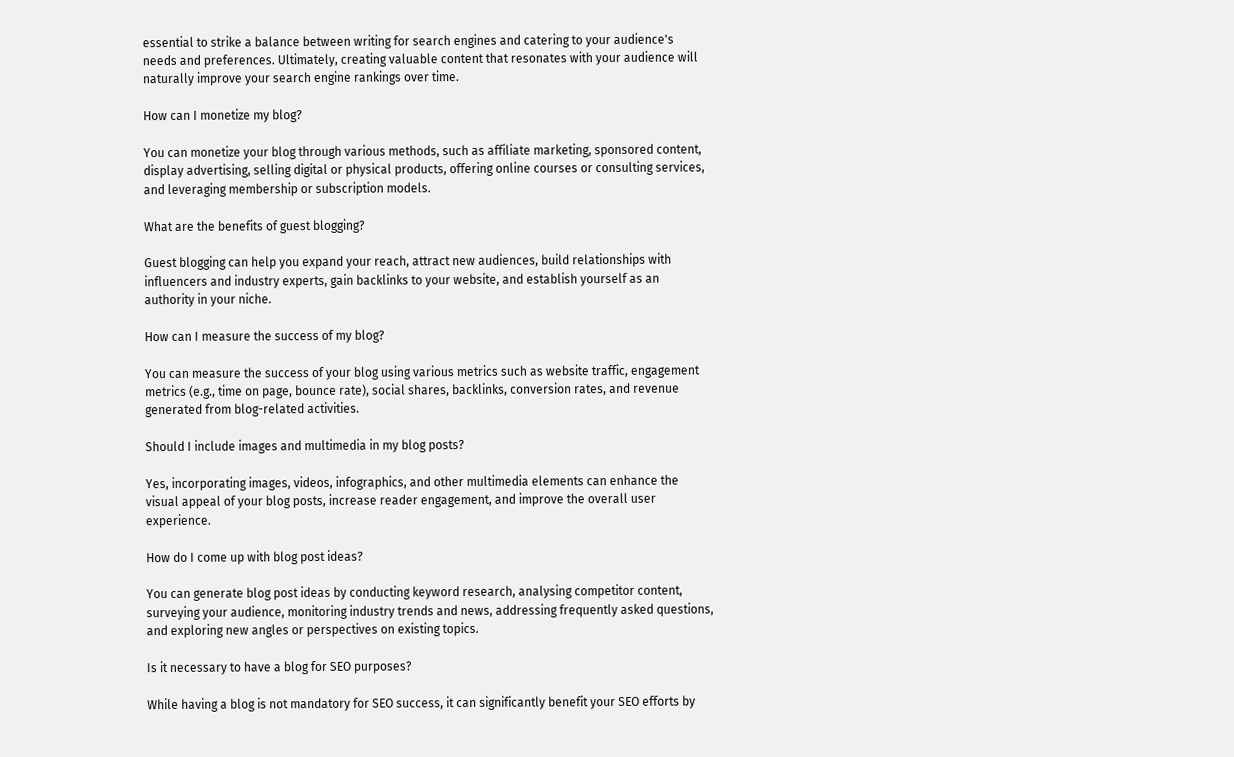essential to strike a balance between writing for search engines and catering to your audience's needs and preferences. Ultimately, creating valuable content that resonates with your audience will naturally improve your search engine rankings over time.

How can I monetize my blog?

You can monetize your blog through various methods, such as affiliate marketing, sponsored content, display advertising, selling digital or physical products, offering online courses or consulting services, and leveraging membership or subscription models.

What are the benefits of guest blogging?

Guest blogging can help you expand your reach, attract new audiences, build relationships with influencers and industry experts, gain backlinks to your website, and establish yourself as an authority in your niche.

How can I measure the success of my blog?

You can measure the success of your blog using various metrics such as website traffic, engagement metrics (e.g., time on page, bounce rate), social shares, backlinks, conversion rates, and revenue generated from blog-related activities.

Should I include images and multimedia in my blog posts?

Yes, incorporating images, videos, infographics, and other multimedia elements can enhance the visual appeal of your blog posts, increase reader engagement, and improve the overall user experience.

How do I come up with blog post ideas?

You can generate blog post ideas by conducting keyword research, analysing competitor content, surveying your audience, monitoring industry trends and news, addressing frequently asked questions, and exploring new angles or perspectives on existing topics.

Is it necessary to have a blog for SEO purposes?

While having a blog is not mandatory for SEO success, it can significantly benefit your SEO efforts by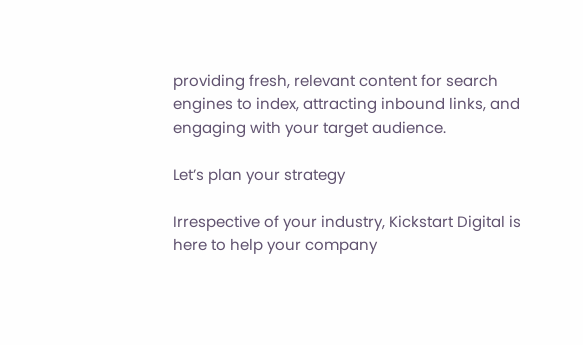providing fresh, relevant content for search engines to index, attracting inbound links, and engaging with your target audience.

Let’s plan your strategy

Irrespective of your industry, Kickstart Digital is here to help your company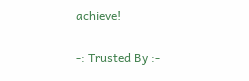achieve!

-: Trusted By :-